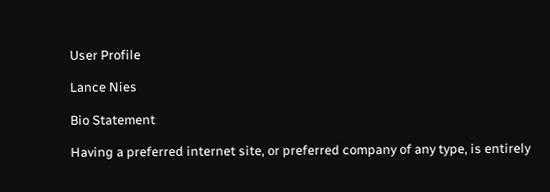User Profile

Lance Nies

Bio Statement

Having a preferred internet site, or preferred company of any type, is entirely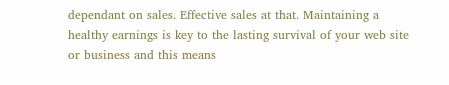dependant on sales. Effective sales at that. Maintaining a healthy earnings is key to the lasting survival of your web site or business and this means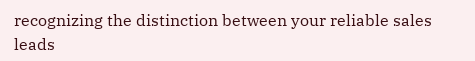recognizing the distinction between your reliable sales leads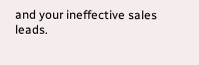and your ineffective sales leads.